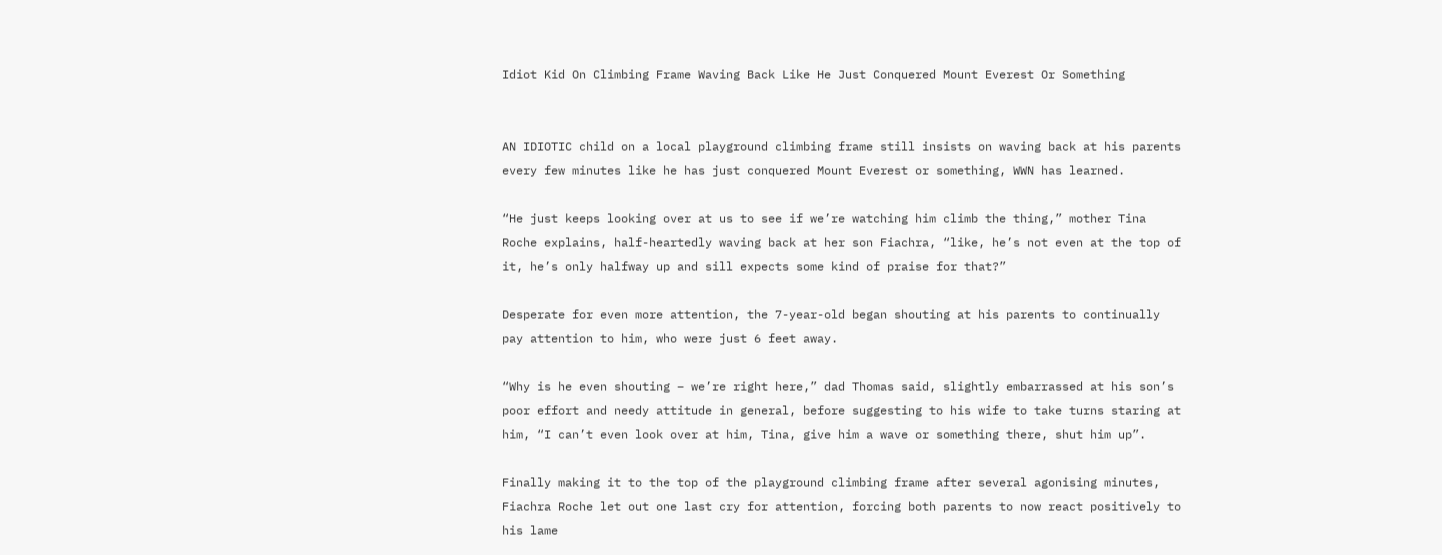Idiot Kid On Climbing Frame Waving Back Like He Just Conquered Mount Everest Or Something


AN IDIOTIC child on a local playground climbing frame still insists on waving back at his parents every few minutes like he has just conquered Mount Everest or something, WWN has learned.

“He just keeps looking over at us to see if we’re watching him climb the thing,” mother Tina Roche explains, half-heartedly waving back at her son Fiachra, “like, he’s not even at the top of it, he’s only halfway up and sill expects some kind of praise for that?”

Desperate for even more attention, the 7-year-old began shouting at his parents to continually pay attention to him, who were just 6 feet away.

“Why is he even shouting – we’re right here,” dad Thomas said, slightly embarrassed at his son’s poor effort and needy attitude in general, before suggesting to his wife to take turns staring at him, “I can’t even look over at him, Tina, give him a wave or something there, shut him up”.

Finally making it to the top of the playground climbing frame after several agonising minutes, Fiachra Roche let out one last cry for attention, forcing both parents to now react positively to his lame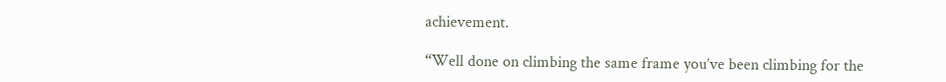achievement.

“Well done on climbing the same frame you’ve been climbing for the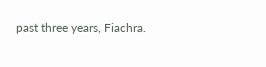past three years, Fiachra.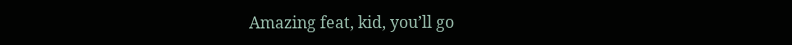Amazing feat, kid, you’ll go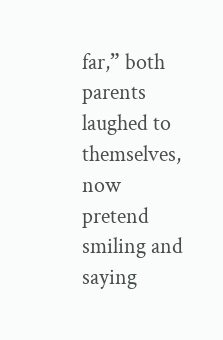far,” both parents laughed to themselves, now pretend smiling and saying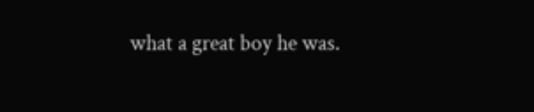what a great boy he was.